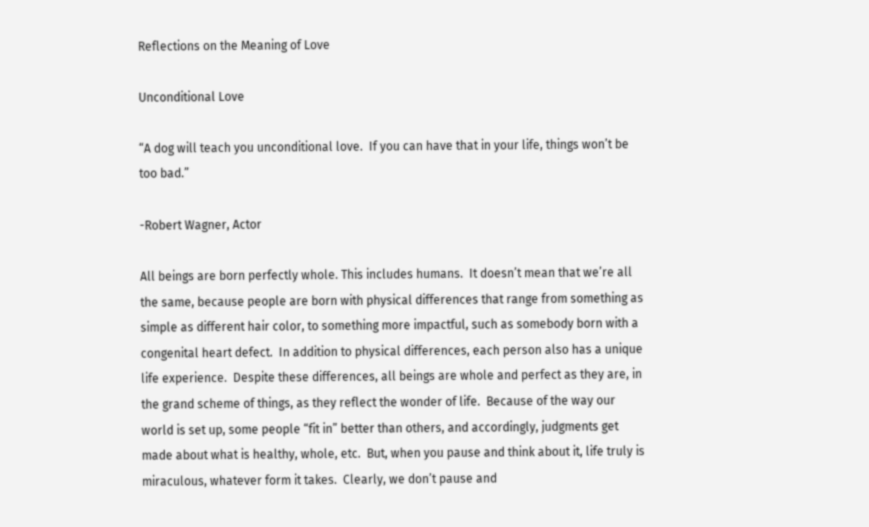Reflections on the Meaning of Love

Unconditional Love

“A dog will teach you unconditional love.  If you can have that in your life, things won’t be too bad.”

-Robert Wagner, Actor

All beings are born perfectly whole. This includes humans.  It doesn’t mean that we’re all the same, because people are born with physical differences that range from something as simple as different hair color, to something more impactful, such as somebody born with a congenital heart defect.  In addition to physical differences, each person also has a unique life experience.  Despite these differences, all beings are whole and perfect as they are, in the grand scheme of things, as they reflect the wonder of life.  Because of the way our world is set up, some people “fit in” better than others, and accordingly, judgments get made about what is healthy, whole, etc.  But, when you pause and think about it, life truly is miraculous, whatever form it takes.  Clearly, we don’t pause and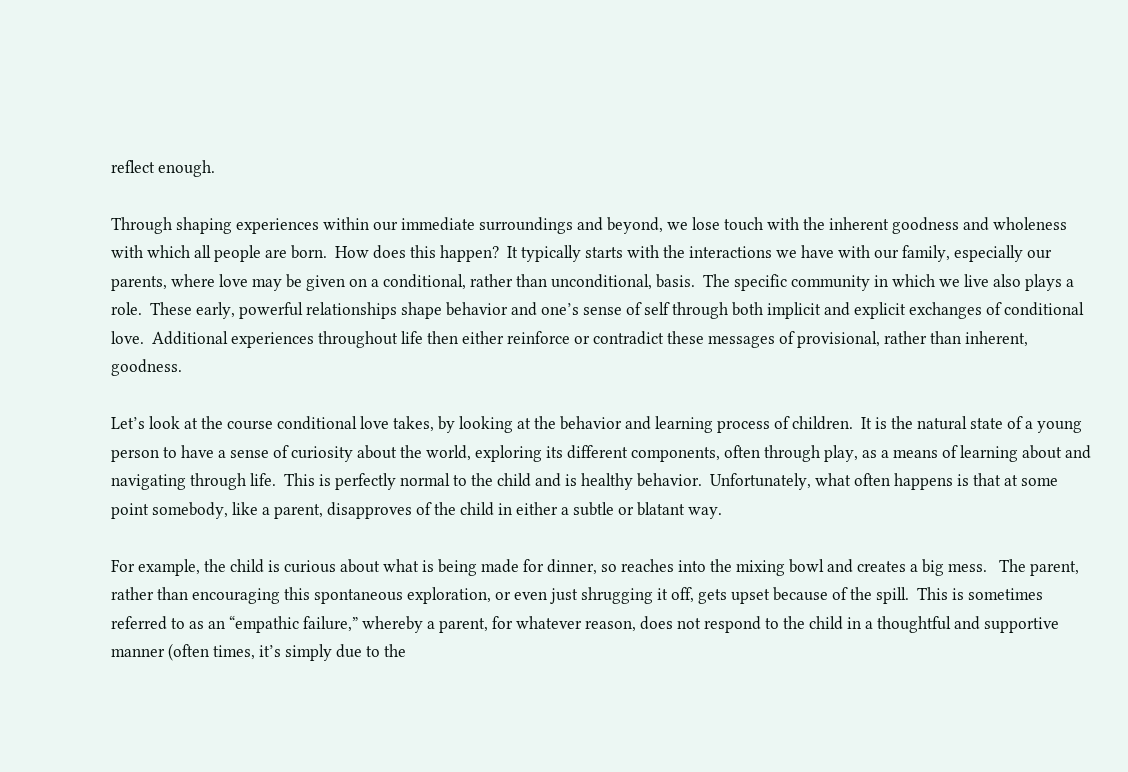reflect enough.

Through shaping experiences within our immediate surroundings and beyond, we lose touch with the inherent goodness and wholeness with which all people are born.  How does this happen?  It typically starts with the interactions we have with our family, especially our parents, where love may be given on a conditional, rather than unconditional, basis.  The specific community in which we live also plays a role.  These early, powerful relationships shape behavior and one’s sense of self through both implicit and explicit exchanges of conditional love.  Additional experiences throughout life then either reinforce or contradict these messages of provisional, rather than inherent, goodness.

Let’s look at the course conditional love takes, by looking at the behavior and learning process of children.  It is the natural state of a young person to have a sense of curiosity about the world, exploring its different components, often through play, as a means of learning about and navigating through life.  This is perfectly normal to the child and is healthy behavior.  Unfortunately, what often happens is that at some point somebody, like a parent, disapproves of the child in either a subtle or blatant way.

For example, the child is curious about what is being made for dinner, so reaches into the mixing bowl and creates a big mess.   The parent, rather than encouraging this spontaneous exploration, or even just shrugging it off, gets upset because of the spill.  This is sometimes referred to as an “empathic failure,” whereby a parent, for whatever reason, does not respond to the child in a thoughtful and supportive manner (often times, it’s simply due to the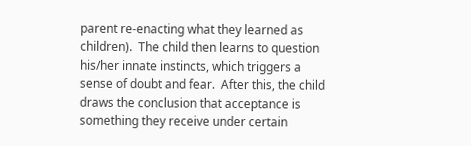parent re-enacting what they learned as children).  The child then learns to question his/her innate instincts, which triggers a sense of doubt and fear.  After this, the child draws the conclusion that acceptance is something they receive under certain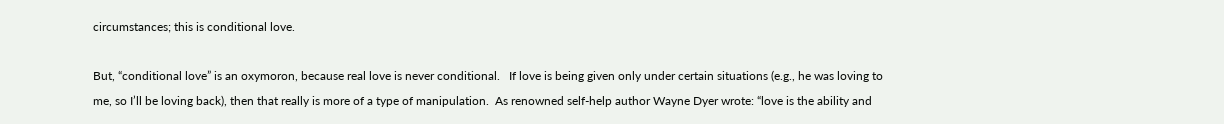circumstances; this is conditional love.

But, “conditional love” is an oxymoron, because real love is never conditional.   If love is being given only under certain situations (e.g., he was loving to me, so I’ll be loving back), then that really is more of a type of manipulation.  As renowned self-help author Wayne Dyer wrote: “love is the ability and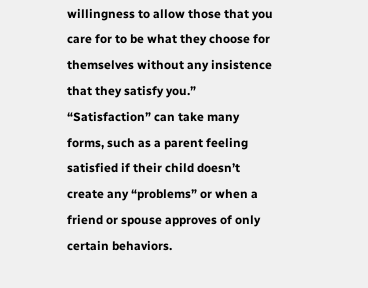willingness to allow those that you care for to be what they choose for themselves without any insistence that they satisfy you.”  “Satisfaction” can take many forms, such as a parent feeling satisfied if their child doesn’t create any “problems” or when a friend or spouse approves of only certain behaviors.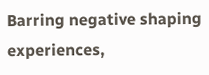Barring negative shaping experiences,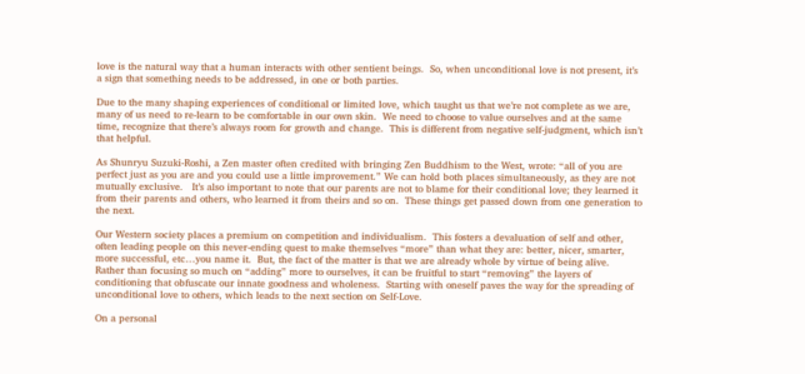love is the natural way that a human interacts with other sentient beings.  So, when unconditional love is not present, it’s a sign that something needs to be addressed, in one or both parties.

Due to the many shaping experiences of conditional or limited love, which taught us that we’re not complete as we are, many of us need to re-learn to be comfortable in our own skin.  We need to choose to value ourselves and at the same time, recognize that there’s always room for growth and change.  This is different from negative self-judgment, which isn’t that helpful.

As Shunryu Suzuki-Roshi, a Zen master often credited with bringing Zen Buddhism to the West, wrote: “all of you are perfect just as you are and you could use a little improvement.” We can hold both places simultaneously, as they are not mutually exclusive.   It’s also important to note that our parents are not to blame for their conditional love; they learned it from their parents and others, who learned it from theirs and so on.  These things get passed down from one generation to the next.

Our Western society places a premium on competition and individualism.  This fosters a devaluation of self and other, often leading people on this never-ending quest to make themselves “more” than what they are: better, nicer, smarter, more successful, etc…you name it.  But, the fact of the matter is that we are already whole by virtue of being alive.   Rather than focusing so much on “adding” more to ourselves, it can be fruitful to start “removing” the layers of conditioning that obfuscate our innate goodness and wholeness.  Starting with oneself paves the way for the spreading of unconditional love to others, which leads to the next section on Self-Love.

On a personal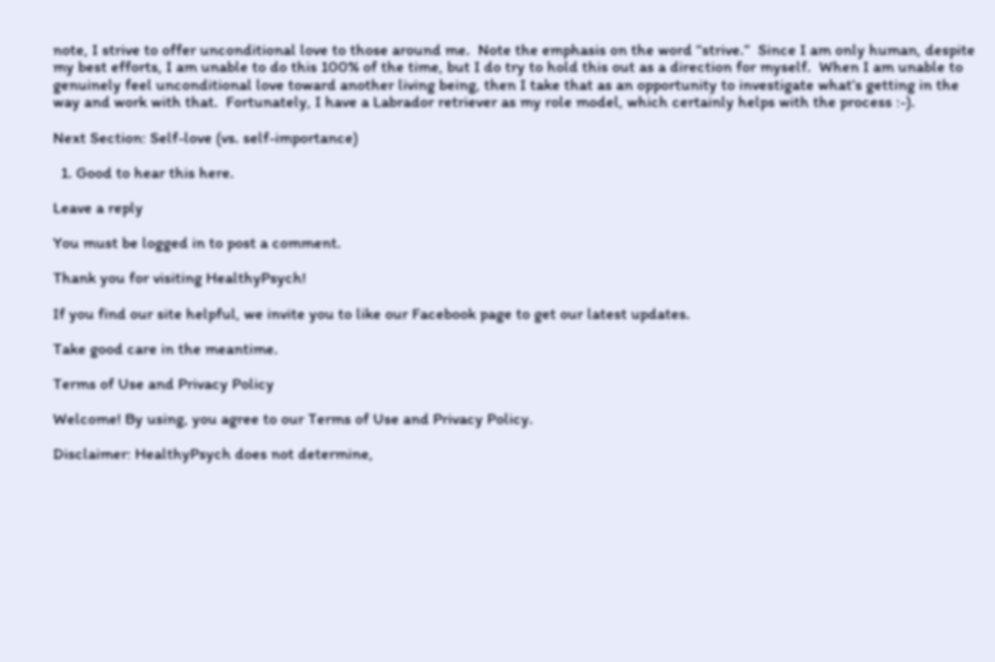note, I strive to offer unconditional love to those around me.  Note the emphasis on the word “strive.”  Since I am only human, despite my best efforts, I am unable to do this 100% of the time, but I do try to hold this out as a direction for myself.  When I am unable to genuinely feel unconditional love toward another living being, then I take that as an opportunity to investigate what’s getting in the way and work with that.  Fortunately, I have a Labrador retriever as my role model, which certainly helps with the process :-).

Next Section: Self-love (vs. self-importance)

  1. Good to hear this here.

Leave a reply

You must be logged in to post a comment.

Thank you for visiting HealthyPsych!

If you find our site helpful, we invite you to like our Facebook page to get our latest updates.

Take good care in the meantime.

Terms of Use and Privacy Policy

Welcome! By using, you agree to our Terms of Use and Privacy Policy.

Disclaimer: HealthyPsych does not determine,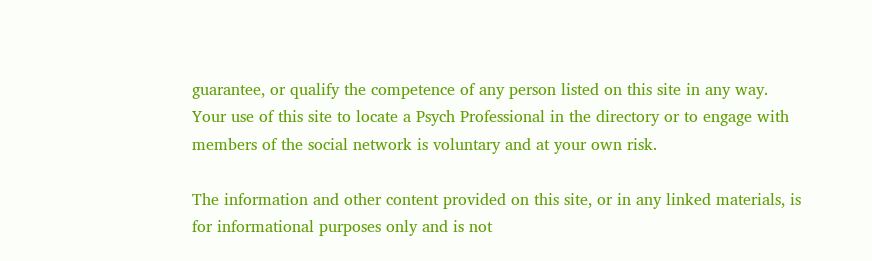guarantee, or qualify the competence of any person listed on this site in any way. Your use of this site to locate a Psych Professional in the directory or to engage with members of the social network is voluntary and at your own risk.

The information and other content provided on this site, or in any linked materials, is for informational purposes only and is not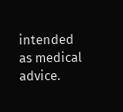intended as medical advice.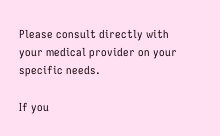Please consult directly with your medical provider on your specific needs.

If you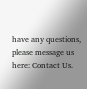have any questions, please message us here: Contact Us.